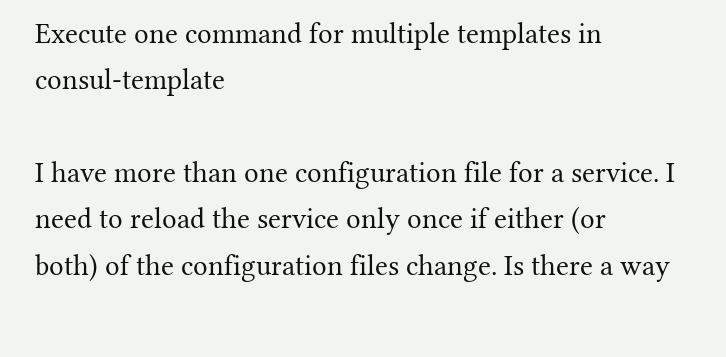Execute one command for multiple templates in consul-template

I have more than one configuration file for a service. I need to reload the service only once if either (or both) of the configuration files change. Is there a way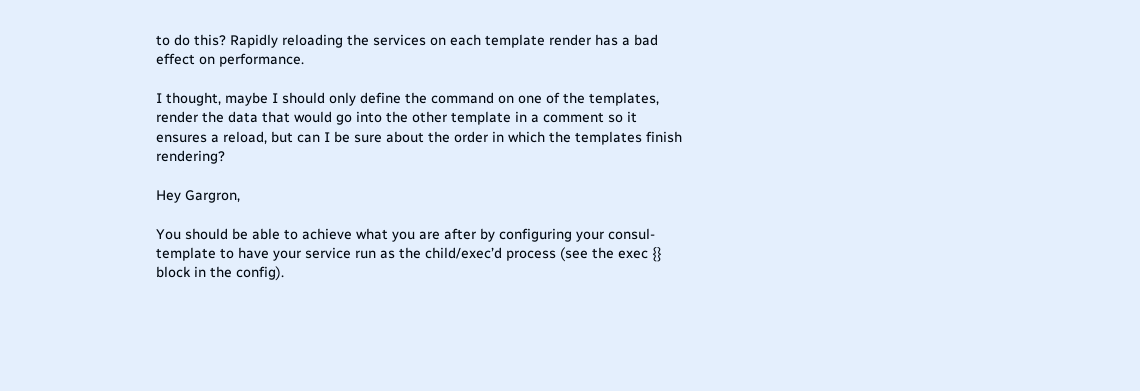to do this? Rapidly reloading the services on each template render has a bad effect on performance.

I thought, maybe I should only define the command on one of the templates, render the data that would go into the other template in a comment so it ensures a reload, but can I be sure about the order in which the templates finish rendering?

Hey Gargron,

You should be able to achieve what you are after by configuring your consul-template to have your service run as the child/exec’d process (see the exec {} block in the config).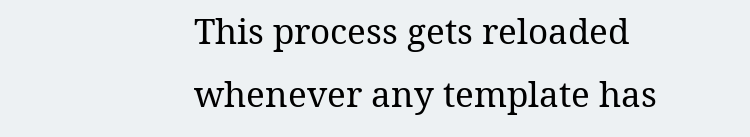This process gets reloaded whenever any template has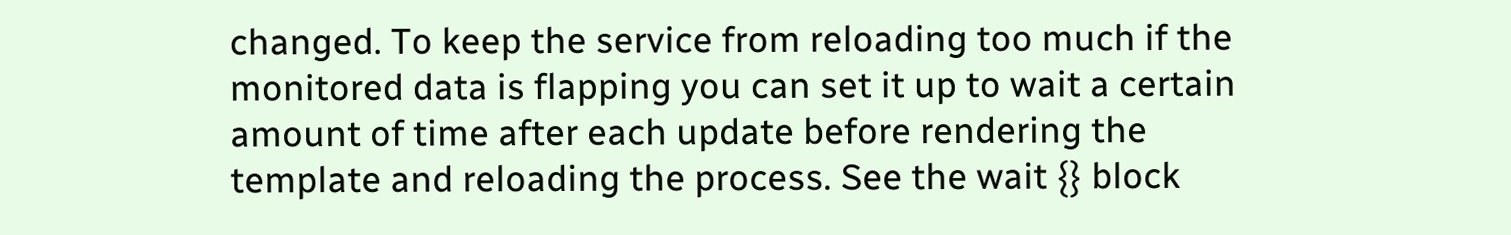changed. To keep the service from reloading too much if the monitored data is flapping you can set it up to wait a certain amount of time after each update before rendering the template and reloading the process. See the wait {} block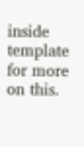inside template for more on this.